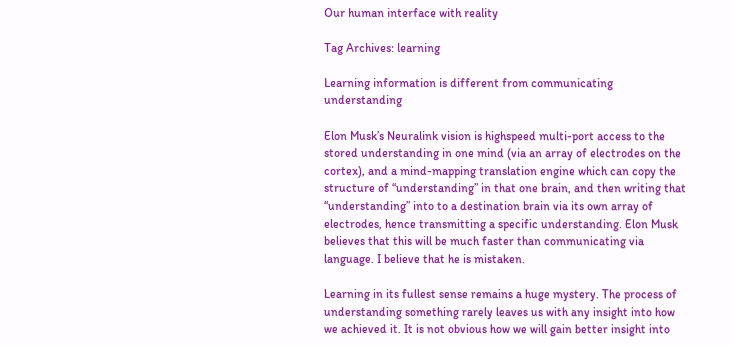Our human interface with reality

Tag Archives: learning

Learning information is different from communicating understanding

Elon Musk’s Neuralink vision is highspeed multi-port access to the stored understanding in one mind (via an array of electrodes on the cortex), and a mind-mapping translation engine which can copy the structure of “understanding” in that one brain, and then writing that “understanding” into to a destination brain via its own array of electrodes, hence transmitting a specific understanding. Elon Musk believes that this will be much faster than communicating via language. I believe that he is mistaken.

Learning in its fullest sense remains a huge mystery. The process of understanding something rarely leaves us with any insight into how we achieved it. It is not obvious how we will gain better insight into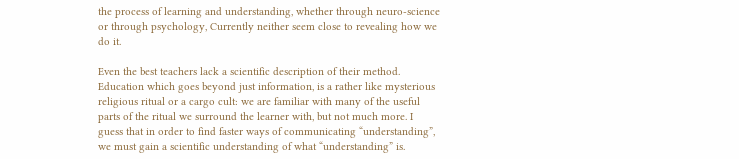the process of learning and understanding, whether through neuro-science or through psychology, Currently neither seem close to revealing how we do it.

Even the best teachers lack a scientific description of their method. Education which goes beyond just information, is a rather like mysterious religious ritual or a cargo cult: we are familiar with many of the useful parts of the ritual we surround the learner with, but not much more. I guess that in order to find faster ways of communicating “understanding”, we must gain a scientific understanding of what “understanding” is.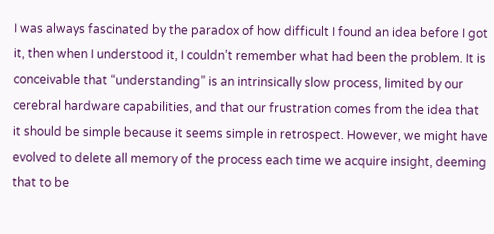I was always fascinated by the paradox of how difficult I found an idea before I got it, then when I understood it, I couldn’t remember what had been the problem. It is conceivable that “understanding” is an intrinsically slow process, limited by our cerebral hardware capabilities, and that our frustration comes from the idea that it should be simple because it seems simple in retrospect. However, we might have evolved to delete all memory of the process each time we acquire insight, deeming that to be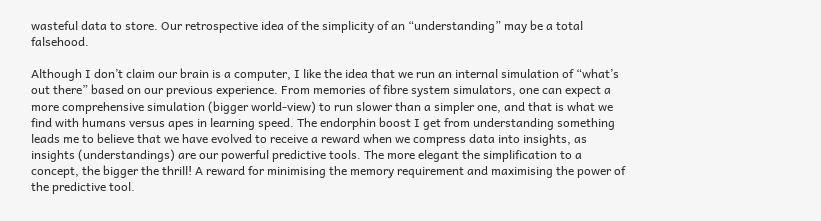wasteful data to store. Our retrospective idea of the simplicity of an “understanding” may be a total falsehood.

Although I don’t claim our brain is a computer, I like the idea that we run an internal simulation of “what’s out there” based on our previous experience. From memories of fibre system simulators, one can expect a more comprehensive simulation (bigger world-view) to run slower than a simpler one, and that is what we find with humans versus apes in learning speed. The endorphin boost I get from understanding something leads me to believe that we have evolved to receive a reward when we compress data into insights, as insights (understandings) are our powerful predictive tools. The more elegant the simplification to a concept, the bigger the thrill! A reward for minimising the memory requirement and maximising the power of the predictive tool.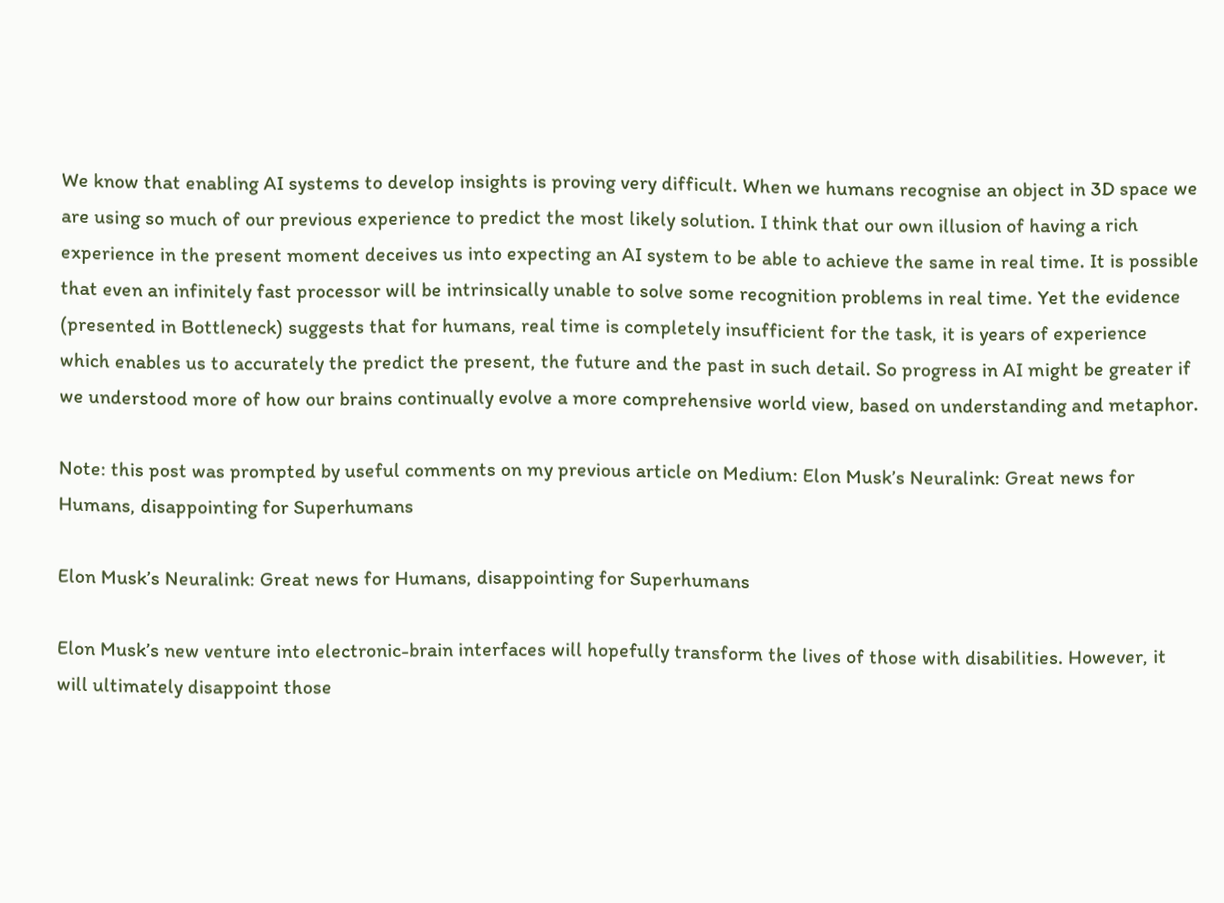We know that enabling AI systems to develop insights is proving very difficult. When we humans recognise an object in 3D space we are using so much of our previous experience to predict the most likely solution. I think that our own illusion of having a rich experience in the present moment deceives us into expecting an AI system to be able to achieve the same in real time. It is possible that even an infinitely fast processor will be intrinsically unable to solve some recognition problems in real time. Yet the evidence (presented in Bottleneck) suggests that for humans, real time is completely insufficient for the task, it is years of experience which enables us to accurately the predict the present, the future and the past in such detail. So progress in AI might be greater if we understood more of how our brains continually evolve a more comprehensive world view, based on understanding and metaphor.

Note: this post was prompted by useful comments on my previous article on Medium: Elon Musk’s Neuralink: Great news for Humans, disappointing for Superhumans

Elon Musk’s Neuralink: Great news for Humans, disappointing for Superhumans

Elon Musk’s new venture into electronic-brain interfaces will hopefully transform the lives of those with disabilities. However, it will ultimately disappoint those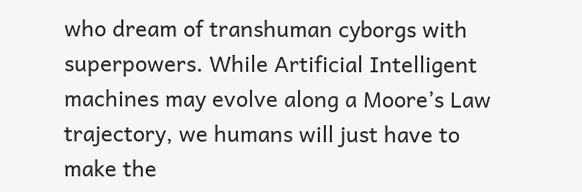who dream of transhuman cyborgs with superpowers. While Artificial Intelligent machines may evolve along a Moore’s Law trajectory, we humans will just have to make the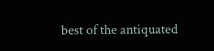best of the antiquated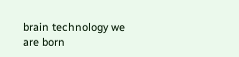brain technology we are born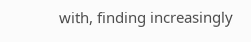with, finding increasingly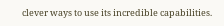clever ways to use its incredible capabilities.